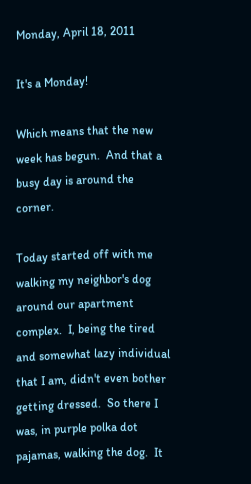Monday, April 18, 2011

It's a Monday!

Which means that the new week has begun.  And that a busy day is around the corner.

Today started off with me walking my neighbor's dog around our apartment complex.  I, being the tired and somewhat lazy individual that I am, didn't even bother getting dressed.  So there I was, in purple polka dot pajamas, walking the dog.  It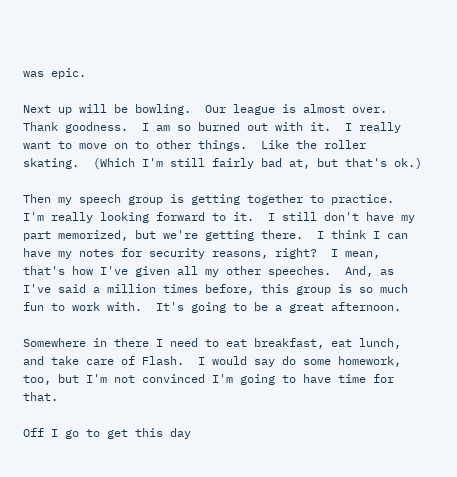was epic.

Next up will be bowling.  Our league is almost over.  Thank goodness.  I am so burned out with it.  I really want to move on to other things.  Like the roller skating.  (Which I'm still fairly bad at, but that's ok.)

Then my speech group is getting together to practice.  I'm really looking forward to it.  I still don't have my part memorized, but we're getting there.  I think I can have my notes for security reasons, right?  I mean, that's how I've given all my other speeches.  And, as I've said a million times before, this group is so much fun to work with.  It's going to be a great afternoon.

Somewhere in there I need to eat breakfast, eat lunch, and take care of Flash.  I would say do some homework, too, but I'm not convinced I'm going to have time for that.

Off I go to get this day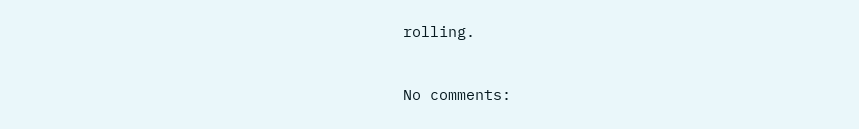rolling.


No comments: